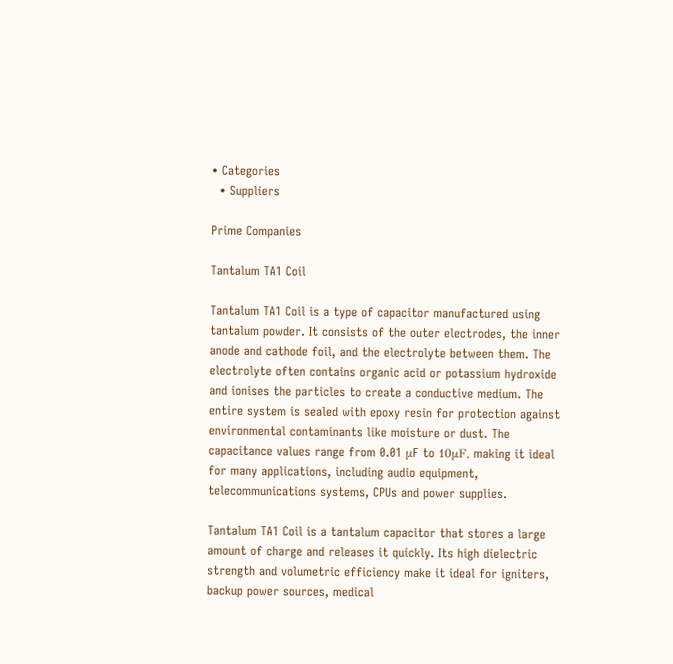• Categories
  • Suppliers

Prime Companies

Tantalum TA1 Coil

Tantalum TA1 Coil is a type of capacitor manufactured using tantalum powder. It consists of the outer electrodes, the inner anode and cathode foil, and the electrolyte between them. The electrolyte often contains organic acid or potassium hydroxide and ionises the particles to create a conductive medium. The entire system is sealed with epoxy resin for protection against environmental contaminants like moisture or dust. The capacitance values range from 0.01 μF to 10μF, making it ideal for many applications, including audio equipment, telecommunications systems, CPUs and power supplies.

Tantalum TA1 Coil is a tantalum capacitor that stores a large amount of charge and releases it quickly. Its high dielectric strength and volumetric efficiency make it ideal for igniters, backup power sources, medical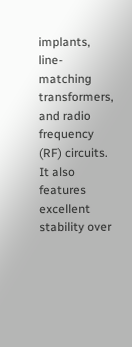implants, line-matching transformers, and radio frequency (RF) circuits. It also features excellent stability over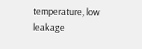temperature, low leakage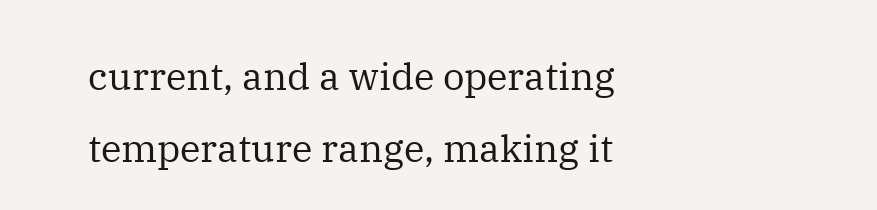current, and a wide operating temperature range, making it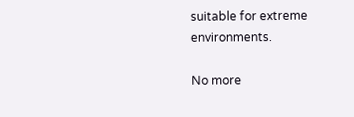suitable for extreme environments.

No more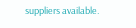suppliers available.